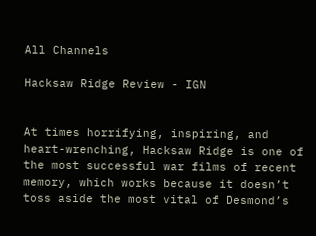All Channels

Hacksaw Ridge Review - IGN


At times horrifying, inspiring, and heart-wrenching, Hacksaw Ridge is one of the most successful war films of recent memory, which works because it doesn’t toss aside the most vital of Desmond’s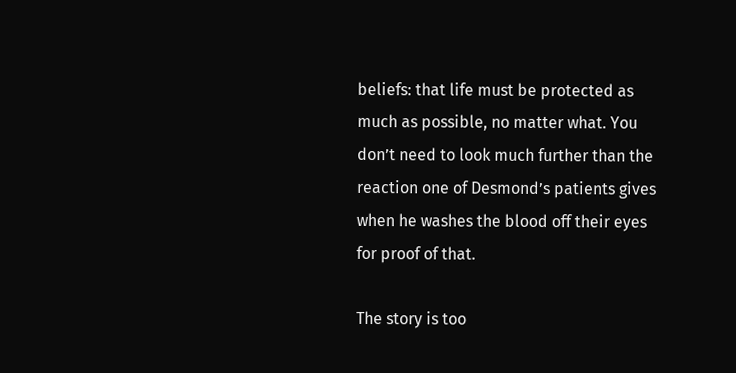beliefs: that life must be protected as much as possible, no matter what. You don’t need to look much further than the reaction one of Desmond’s patients gives when he washes the blood off their eyes for proof of that.

The story is too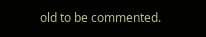old to be commented.